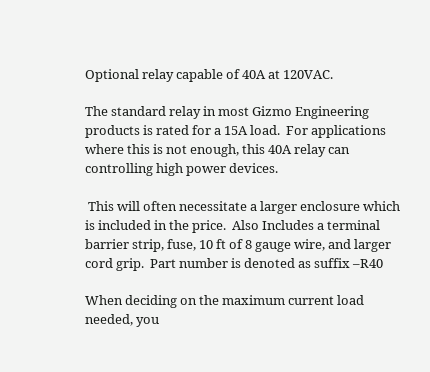Optional relay capable of 40A at 120VAC.

The standard relay in most Gizmo Engineering products is rated for a 15A load.  For applications where this is not enough, this 40A relay can controlling high power devices.

 This will often necessitate a larger enclosure which is included in the price.  Also Includes a terminal barrier strip, fuse, 10 ft of 8 gauge wire, and larger cord grip.  Part number is denoted as suffix –R40

When deciding on the maximum current load needed, you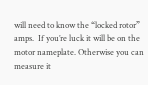will need to know the “locked rotor” amps.  If you’re luck it will be on the motor nameplate. Otherwise you can measure it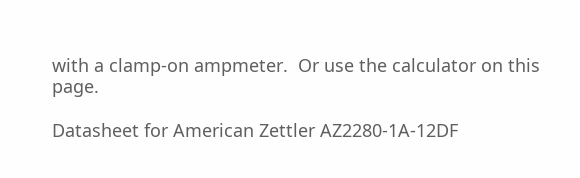with a clamp-on ampmeter.  Or use the calculator on this page.

Datasheet for American Zettler AZ2280-1A-12DF